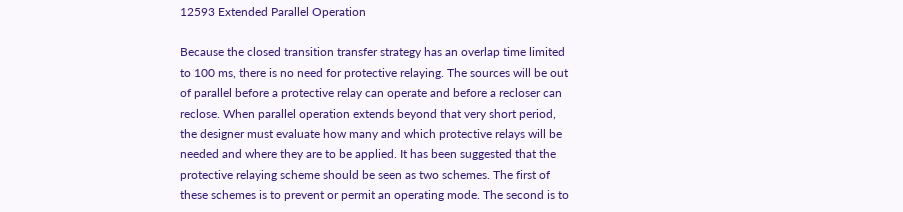12593 Extended Parallel Operation

Because the closed transition transfer strategy has an overlap time limited to 100 ms, there is no need for protective relaying. The sources will be out of parallel before a protective relay can operate and before a recloser can reclose. When parallel operation extends beyond that very short period, the designer must evaluate how many and which protective relays will be needed and where they are to be applied. It has been suggested that the protective relaying scheme should be seen as two schemes. The first of these schemes is to prevent or permit an operating mode. The second is to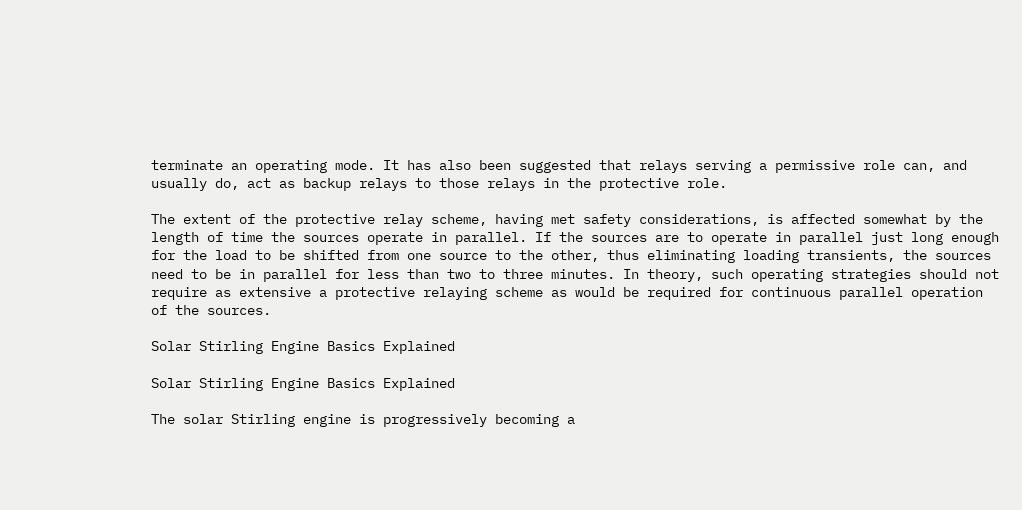terminate an operating mode. It has also been suggested that relays serving a permissive role can, and usually do, act as backup relays to those relays in the protective role.

The extent of the protective relay scheme, having met safety considerations, is affected somewhat by the length of time the sources operate in parallel. If the sources are to operate in parallel just long enough for the load to be shifted from one source to the other, thus eliminating loading transients, the sources need to be in parallel for less than two to three minutes. In theory, such operating strategies should not require as extensive a protective relaying scheme as would be required for continuous parallel operation of the sources.

Solar Stirling Engine Basics Explained

Solar Stirling Engine Basics Explained

The solar Stirling engine is progressively becoming a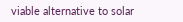viable alternative to solar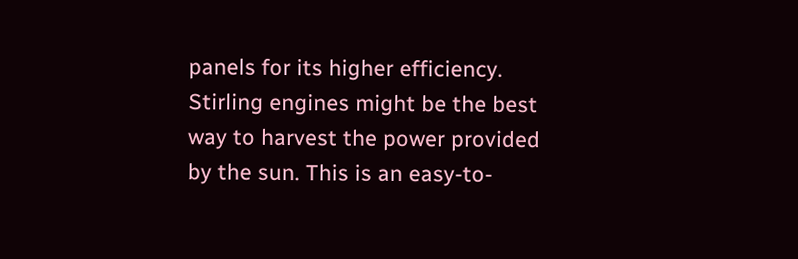panels for its higher efficiency. Stirling engines might be the best way to harvest the power provided by the sun. This is an easy-to-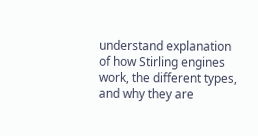understand explanation of how Stirling engines work, the different types, and why they are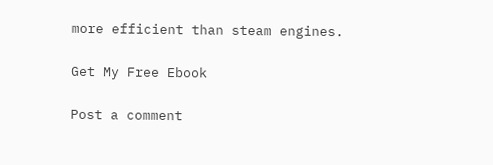more efficient than steam engines.

Get My Free Ebook

Post a comment